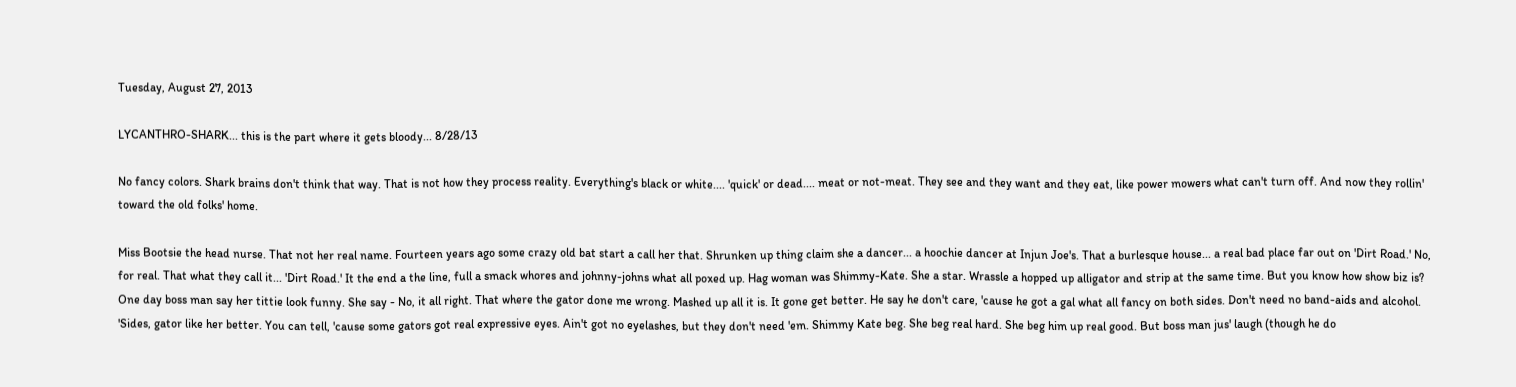Tuesday, August 27, 2013

LYCANTHRO-SHARK... this is the part where it gets bloody... 8/28/13

No fancy colors. Shark brains don't think that way. That is not how they process reality. Everything's black or white.... 'quick' or dead.... meat or not-meat. They see and they want and they eat, like power mowers what can't turn off. And now they rollin' toward the old folks' home.

Miss Bootsie the head nurse. That not her real name. Fourteen years ago some crazy old bat start a call her that. Shrunken up thing claim she a dancer... a hoochie dancer at Injun Joe's. That a burlesque house... a real bad place far out on 'Dirt Road.' No, for real. That what they call it... 'Dirt Road.' It the end a the line, full a smack whores and johnny-johns what all poxed up. Hag woman was Shimmy-Kate. She a star. Wrassle a hopped up alligator and strip at the same time. But you know how show biz is? One day boss man say her tittie look funny. She say - No, it all right. That where the gator done me wrong. Mashed up all it is. It gone get better. He say he don't care, 'cause he got a gal what all fancy on both sides. Don't need no band-aids and alcohol. 'Sides, gator like her better. You can tell, 'cause some gators got real expressive eyes. Ain't got no eyelashes, but they don't need 'em. Shimmy Kate beg. She beg real hard. She beg him up real good. But boss man jus' laugh (though he do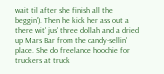wait til after she finish all the beggin'). Then he kick her ass out a there wit' jus' three dollah and a dried up Mars Bar from the candy-sellin' place. She do freelance hoochie for truckers at truck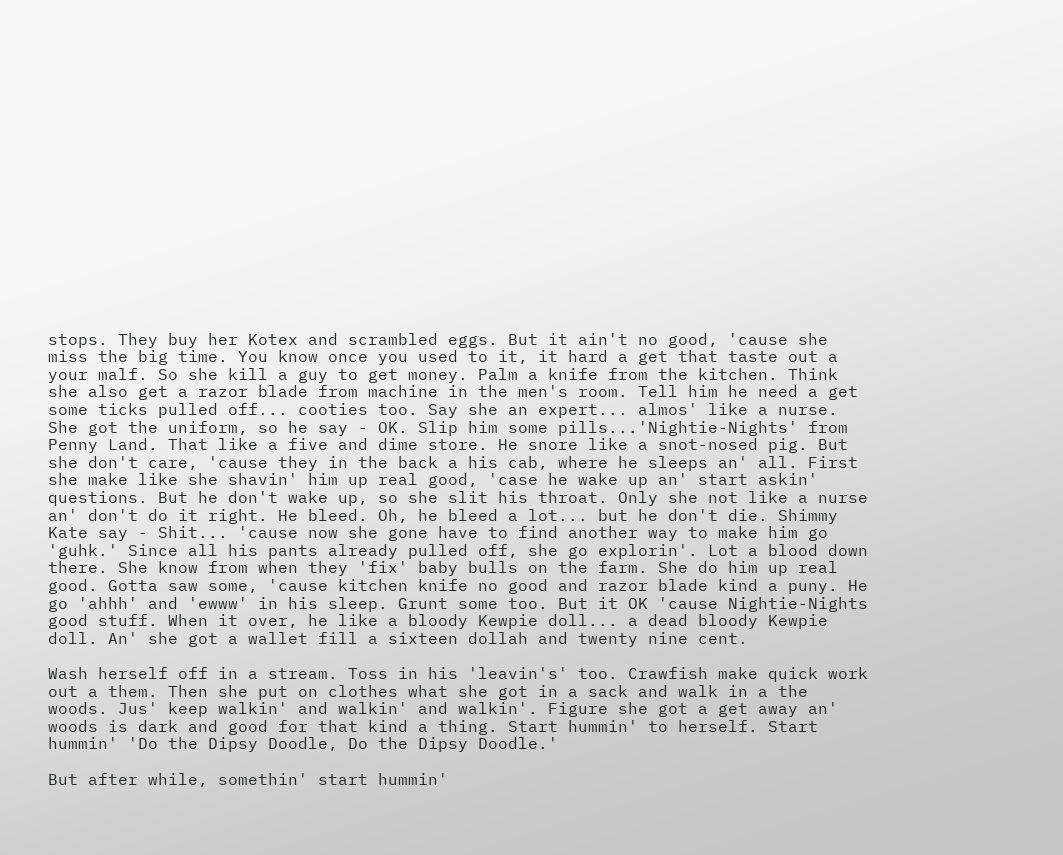stops. They buy her Kotex and scrambled eggs. But it ain't no good, 'cause she miss the big time. You know once you used to it, it hard a get that taste out a your malf. So she kill a guy to get money. Palm a knife from the kitchen. Think she also get a razor blade from machine in the men's room. Tell him he need a get some ticks pulled off... cooties too. Say she an expert... almos' like a nurse. She got the uniform, so he say - OK. Slip him some pills...'Nightie-Nights' from Penny Land. That like a five and dime store. He snore like a snot-nosed pig. But she don't care, 'cause they in the back a his cab, where he sleeps an' all. First she make like she shavin' him up real good, 'case he wake up an' start askin' questions. But he don't wake up, so she slit his throat. Only she not like a nurse an' don't do it right. He bleed. Oh, he bleed a lot... but he don't die. Shimmy Kate say - Shit... 'cause now she gone have to find another way to make him go 'guhk.' Since all his pants already pulled off, she go explorin'. Lot a blood down there. She know from when they 'fix' baby bulls on the farm. She do him up real good. Gotta saw some, 'cause kitchen knife no good and razor blade kind a puny. He go 'ahhh' and 'ewww' in his sleep. Grunt some too. But it OK 'cause Nightie-Nights good stuff. When it over, he like a bloody Kewpie doll... a dead bloody Kewpie doll. An' she got a wallet fill a sixteen dollah and twenty nine cent.

Wash herself off in a stream. Toss in his 'leavin's' too. Crawfish make quick work out a them. Then she put on clothes what she got in a sack and walk in a the woods. Jus' keep walkin' and walkin' and walkin'. Figure she got a get away an' woods is dark and good for that kind a thing. Start hummin' to herself. Start hummin' 'Do the Dipsy Doodle, Do the Dipsy Doodle.'

But after while, somethin' start hummin'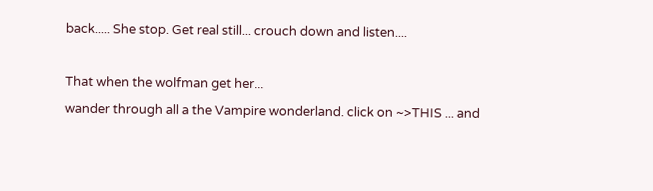back..... She stop. Get real still... crouch down and listen....

That when the wolfman get her...
wander through all a the Vampire wonderland. click on ~>THIS ... and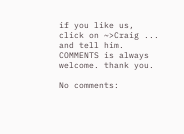if you like us, click on ~>Craig ... and tell him. COMMENTS is always welcome. thank you.

No comments: